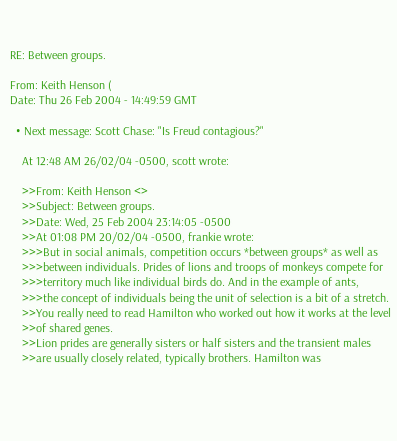RE: Between groups.

From: Keith Henson (
Date: Thu 26 Feb 2004 - 14:49:59 GMT

  • Next message: Scott Chase: "Is Freud contagious?"

    At 12:48 AM 26/02/04 -0500, scott wrote:

    >>From: Keith Henson <>
    >>Subject: Between groups.
    >>Date: Wed, 25 Feb 2004 23:14:05 -0500
    >>At 01:08 PM 20/02/04 -0500, frankie wrote:
    >>>But in social animals, competition occurs *between groups* as well as
    >>>between individuals. Prides of lions and troops of monkeys compete for
    >>>territory much like individual birds do. And in the example of ants,
    >>>the concept of individuals being the unit of selection is a bit of a stretch.
    >>You really need to read Hamilton who worked out how it works at the level
    >>of shared genes.
    >>Lion prides are generally sisters or half sisters and the transient males
    >>are usually closely related, typically brothers. Hamilton was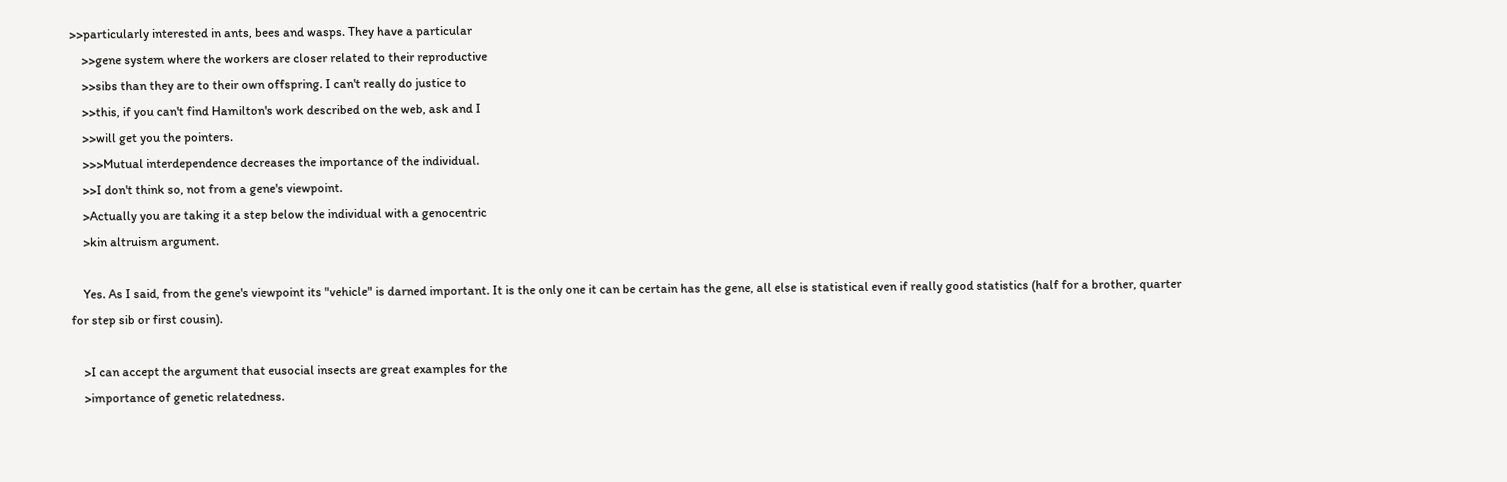>>particularly interested in ants, bees and wasps. They have a particular
    >>gene system where the workers are closer related to their reproductive
    >>sibs than they are to their own offspring. I can't really do justice to
    >>this, if you can't find Hamilton's work described on the web, ask and I
    >>will get you the pointers.
    >>>Mutual interdependence decreases the importance of the individual.
    >>I don't think so, not from a gene's viewpoint.
    >Actually you are taking it a step below the individual with a genocentric
    >kin altruism argument.

    Yes. As I said, from the gene's viewpoint its "vehicle" is darned important. It is the only one it can be certain has the gene, all else is statistical even if really good statistics (half for a brother, quarter for step sib or first cousin).

    >I can accept the argument that eusocial insects are great examples for the
    >importance of genetic relatedness.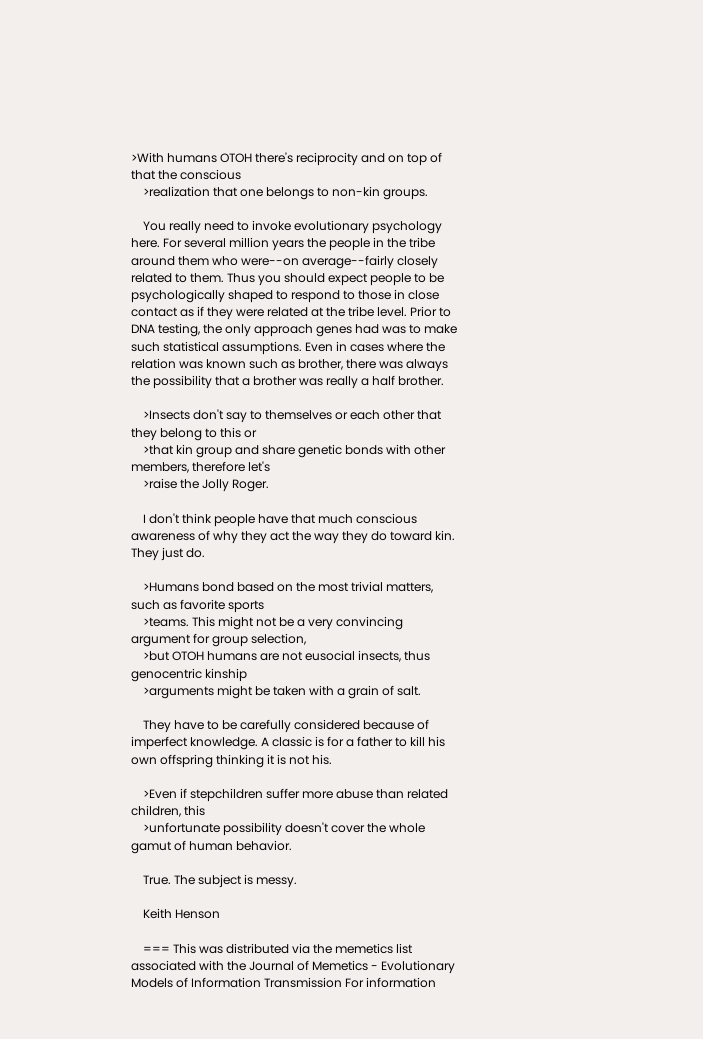>With humans OTOH there's reciprocity and on top of that the conscious
    >realization that one belongs to non-kin groups.

    You really need to invoke evolutionary psychology here. For several million years the people in the tribe around them who were--on average--fairly closely related to them. Thus you should expect people to be psychologically shaped to respond to those in close contact as if they were related at the tribe level. Prior to DNA testing, the only approach genes had was to make such statistical assumptions. Even in cases where the relation was known such as brother, there was always the possibility that a brother was really a half brother.

    >Insects don't say to themselves or each other that they belong to this or
    >that kin group and share genetic bonds with other members, therefore let's
    >raise the Jolly Roger.

    I don't think people have that much conscious awareness of why they act the way they do toward kin. They just do.

    >Humans bond based on the most trivial matters, such as favorite sports
    >teams. This might not be a very convincing argument for group selection,
    >but OTOH humans are not eusocial insects, thus genocentric kinship
    >arguments might be taken with a grain of salt.

    They have to be carefully considered because of imperfect knowledge. A classic is for a father to kill his own offspring thinking it is not his.

    >Even if stepchildren suffer more abuse than related children, this
    >unfortunate possibility doesn't cover the whole gamut of human behavior.

    True. The subject is messy.

    Keith Henson

    === This was distributed via the memetics list associated with the Journal of Memetics - Evolutionary Models of Information Transmission For information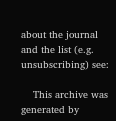about the journal and the list (e.g. unsubscribing) see:

    This archive was generated by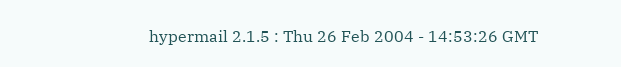hypermail 2.1.5 : Thu 26 Feb 2004 - 14:53:26 GMT